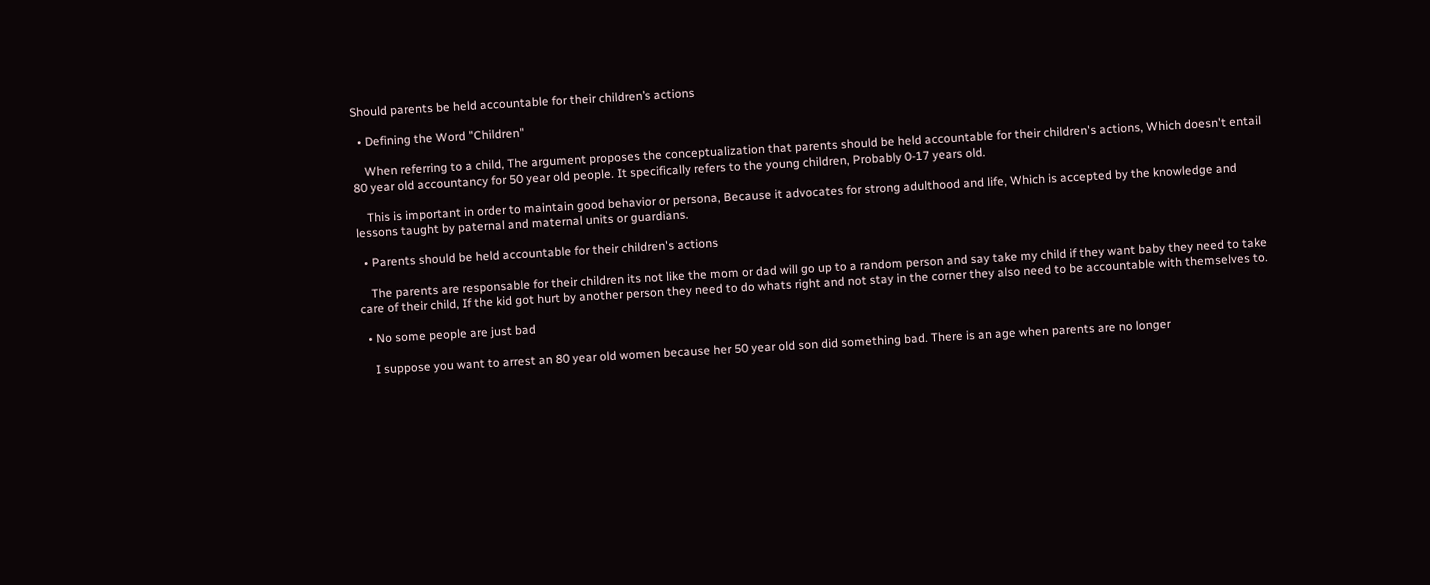Should parents be held accountable for their children’s actions

  • Defining the Word "Children"

    When referring to a child, The argument proposes the conceptualization that parents should be held accountable for their children's actions, Which doesn't entail 80 year old accountancy for 50 year old people. It specifically refers to the young children, Probably 0-17 years old.

    This is important in order to maintain good behavior or persona, Because it advocates for strong adulthood and life, Which is accepted by the knowledge and lessons taught by paternal and maternal units or guardians.

  • Parents should be held accountable for their children's actions

    The parents are responsable for their children its not like the mom or dad will go up to a random person and say take my child if they want baby they need to take care of their child, If the kid got hurt by another person they need to do whats right and not stay in the corner they also need to be accountable with themselves to.

  • No some people are just bad

    I suppose you want to arrest an 80 year old women because her 50 year old son did something bad. There is an age when parents are no longer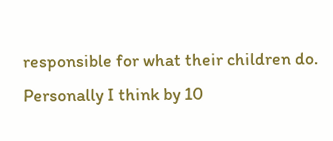responsible for what their children do. Personally I think by 10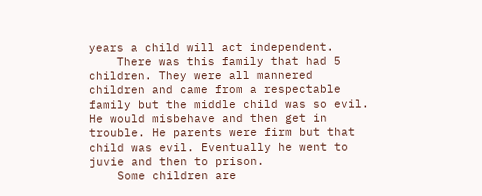years a child will act independent.
    There was this family that had 5 children. They were all mannered children and came from a respectable family but the middle child was so evil. He would misbehave and then get in trouble. He parents were firm but that child was evil. Eventually he went to juvie and then to prison.
    Some children are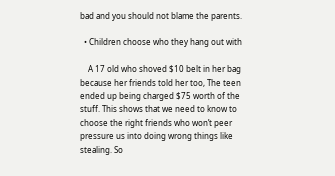bad and you should not blame the parents.

  • Children choose who they hang out with

    A 17 old who shoved $10 belt in her bag because her friends told her too, The teen ended up being charged $75 worth of the stuff. This shows that we need to know to choose the right friends who won’t peer pressure us into doing wrong things like stealing. So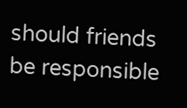should friends be responsible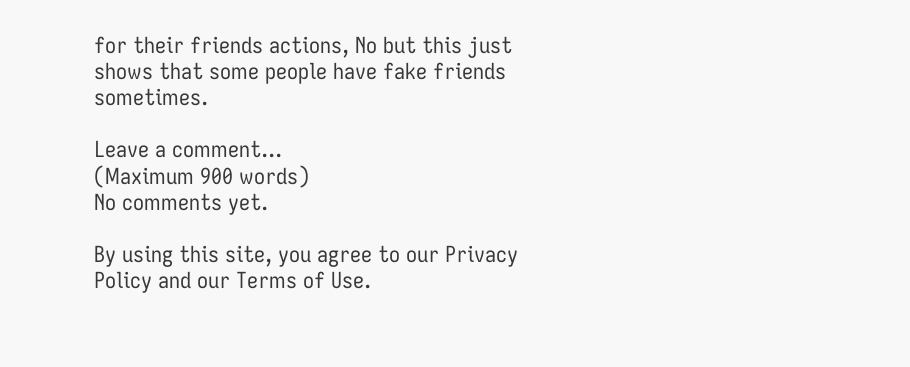for their friends actions, No but this just shows that some people have fake friends sometimes.

Leave a comment...
(Maximum 900 words)
No comments yet.

By using this site, you agree to our Privacy Policy and our Terms of Use.